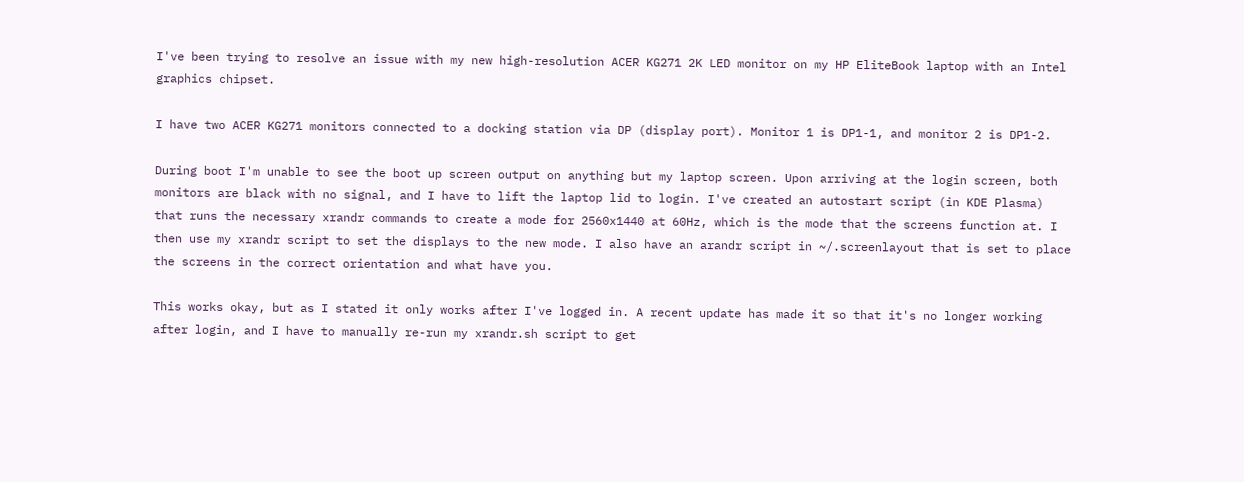I've been trying to resolve an issue with my new high-resolution ACER KG271 2K LED monitor on my HP EliteBook laptop with an Intel graphics chipset.

I have two ACER KG271 monitors connected to a docking station via DP (display port). Monitor 1 is DP1-1, and monitor 2 is DP1-2.

During boot I'm unable to see the boot up screen output on anything but my laptop screen. Upon arriving at the login screen, both monitors are black with no signal, and I have to lift the laptop lid to login. I've created an autostart script (in KDE Plasma) that runs the necessary xrandr commands to create a mode for 2560x1440 at 60Hz, which is the mode that the screens function at. I then use my xrandr script to set the displays to the new mode. I also have an arandr script in ~/.screenlayout that is set to place the screens in the correct orientation and what have you.

This works okay, but as I stated it only works after I've logged in. A recent update has made it so that it's no longer working after login, and I have to manually re-run my xrandr.sh script to get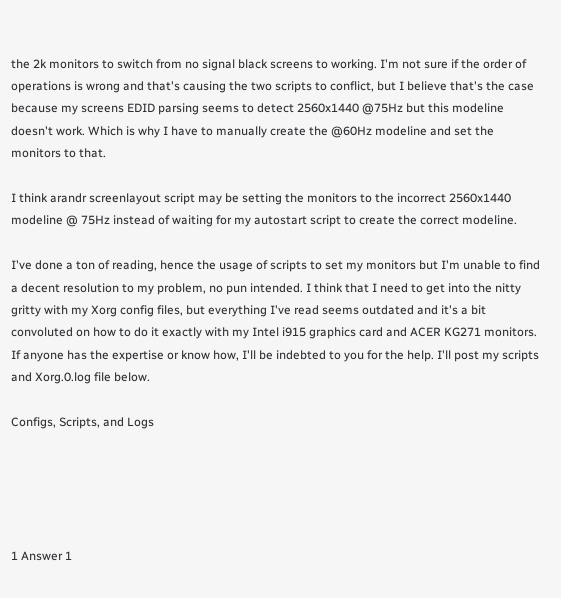the 2k monitors to switch from no signal black screens to working. I'm not sure if the order of operations is wrong and that's causing the two scripts to conflict, but I believe that's the case because my screens EDID parsing seems to detect 2560x1440 @75Hz but this modeline doesn't work. Which is why I have to manually create the @60Hz modeline and set the monitors to that.

I think arandr screenlayout script may be setting the monitors to the incorrect 2560x1440 modeline @ 75Hz instead of waiting for my autostart script to create the correct modeline.

I've done a ton of reading, hence the usage of scripts to set my monitors but I'm unable to find a decent resolution to my problem, no pun intended. I think that I need to get into the nitty gritty with my Xorg config files, but everything I've read seems outdated and it's a bit convoluted on how to do it exactly with my Intel i915 graphics card and ACER KG271 monitors. If anyone has the expertise or know how, I'll be indebted to you for the help. I'll post my scripts and Xorg.0.log file below.

Configs, Scripts, and Logs





1 Answer 1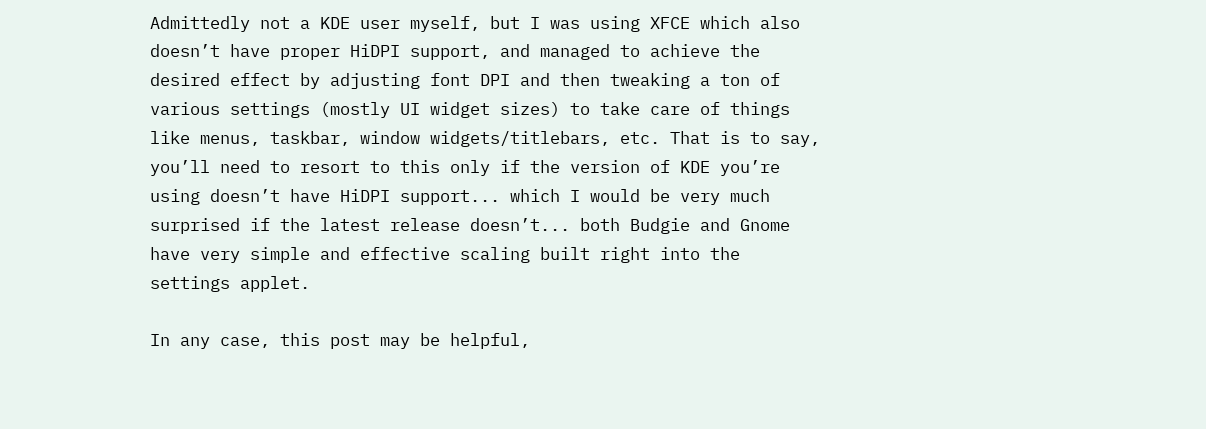Admittedly not a KDE user myself, but I was using XFCE which also doesn’t have proper HiDPI support, and managed to achieve the desired effect by adjusting font DPI and then tweaking a ton of various settings (mostly UI widget sizes) to take care of things like menus, taskbar, window widgets/titlebars, etc. That is to say, you’ll need to resort to this only if the version of KDE you’re using doesn’t have HiDPI support... which I would be very much surprised if the latest release doesn’t... both Budgie and Gnome have very simple and effective scaling built right into the settings applet.

In any case, this post may be helpful,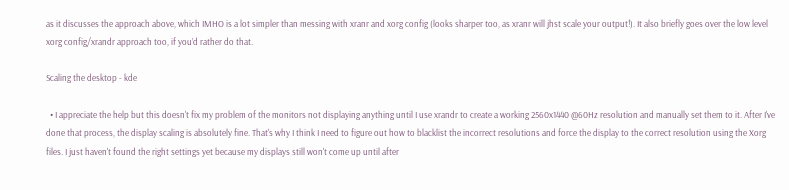as it discusses the approach above, which IMHO is a lot simpler than messing with xranr and xorg config (looks sharper too, as xranr will jhst scale your output!). It also briefly goes over the low level xorg config/xrandr approach too, if you’d rather do that.

Scaling the desktop - kde

  • I appreciate the help but this doesn't fix my problem of the monitors not displaying anything until I use xrandr to create a working 2560x1440 @60Hz resolution and manually set them to it. After I've done that process, the display scaling is absolutely fine. That's why I think I need to figure out how to blacklist the incorrect resolutions and force the display to the correct resolution using the Xorg files. I just haven't found the right settings yet because my displays still won't come up until after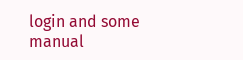login and some manual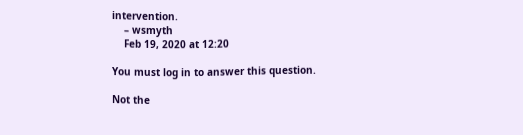intervention.
    – wsmyth
    Feb 19, 2020 at 12:20

You must log in to answer this question.

Not the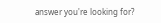answer you're looking for?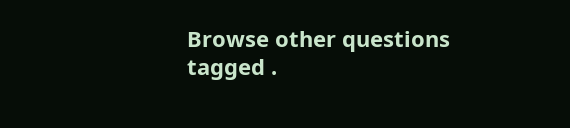Browse other questions tagged .